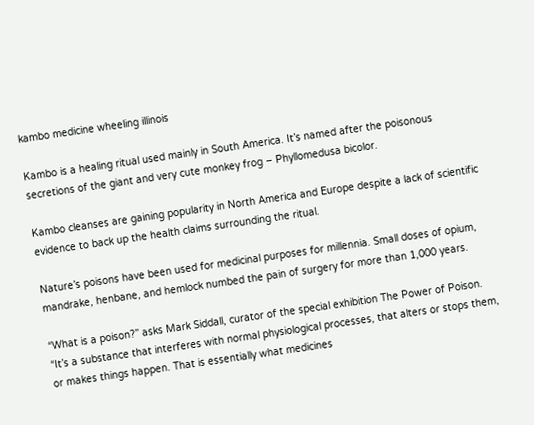kambo medicine wheeling illinois

Kambo is a healing ritual used mainly in South America. It’s named after the poisonous secretions of the giant and very cute monkey frog – Phyllomedusa bicolor.

Kambo cleanses are gaining popularity in North America and Europe despite a lack of scientific evidence to back up the health claims surrounding the ritual.

Nature’s poisons have been used for medicinal purposes for millennia. Small doses of opium, mandrake, henbane, and hemlock numbed the pain of surgery for more than 1,000 years.

“What is a poison?” asks Mark Siddall, curator of the special exhibition The Power of Poison. “It’s a substance that interferes with normal physiological processes, that alters or stops them, or makes things happen. That is essentially what medicines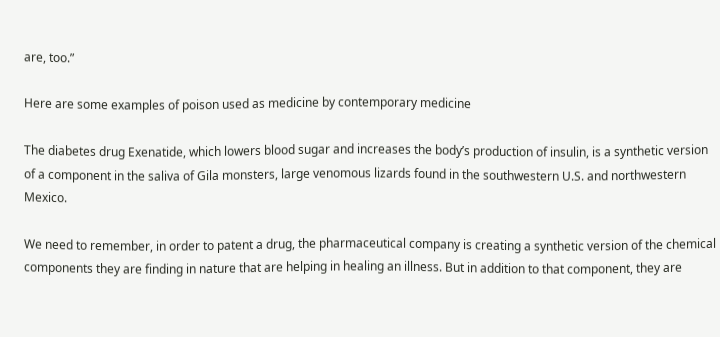are, too.”

Here are some examples of poison used as medicine by contemporary medicine

The diabetes drug Exenatide, which lowers blood sugar and increases the body’s production of insulin, is a synthetic version of a component in the saliva of Gila monsters, large venomous lizards found in the southwestern U.S. and northwestern Mexico.

We need to remember, in order to patent a drug, the pharmaceutical company is creating a synthetic version of the chemical components they are finding in nature that are helping in healing an illness. But in addition to that component, they are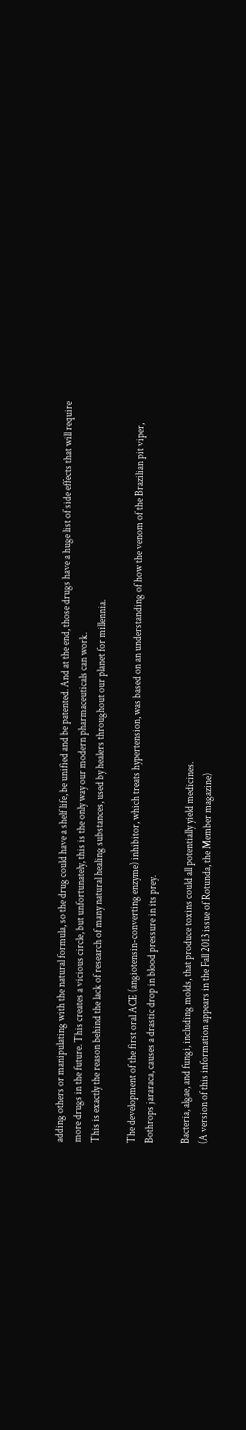adding others or manipulating with the natural formula, so the drug could have a shelf life, be unified and be patented. And at the end, those drugs have a huge list of side effects that will require more drugs in the future. This creates a vicious circle, but unfortunately, this is the only way our modern pharmaceuticals can work.
This is exactly the reason behind the lack of research of many natural healing substances, used by healers throughout our planet for millennia.

The development of the first oral ACE (angiotensin-converting enzyme) inhibitor, which treats hypertension, was based on an understanding of how the venom of the Brazilian pit viper, Bothrops jararaca, causes a drastic drop in blood pressure in its prey.

Bacteria, algae, and fungi, including molds, that produce toxins could all potentially yield medicines.
(A version of this information appears in the Fall 2013 issue of Rotunda, the Member magazine)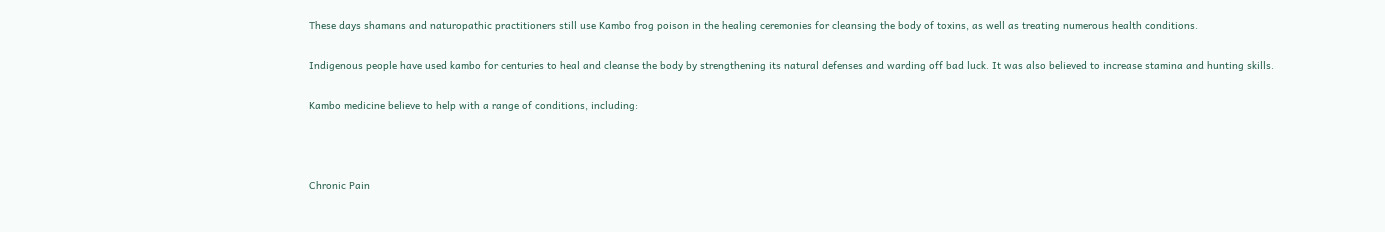These days shamans and naturopathic practitioners still use Kambo frog poison in the healing ceremonies for cleansing the body of toxins, as well as treating numerous health conditions.

Indigenous people have used kambo for centuries to heal and cleanse the body by strengthening its natural defenses and warding off bad luck. It was also believed to increase stamina and hunting skills.

Kambo medicine believe to help with a range of conditions, including:



Chronic Pain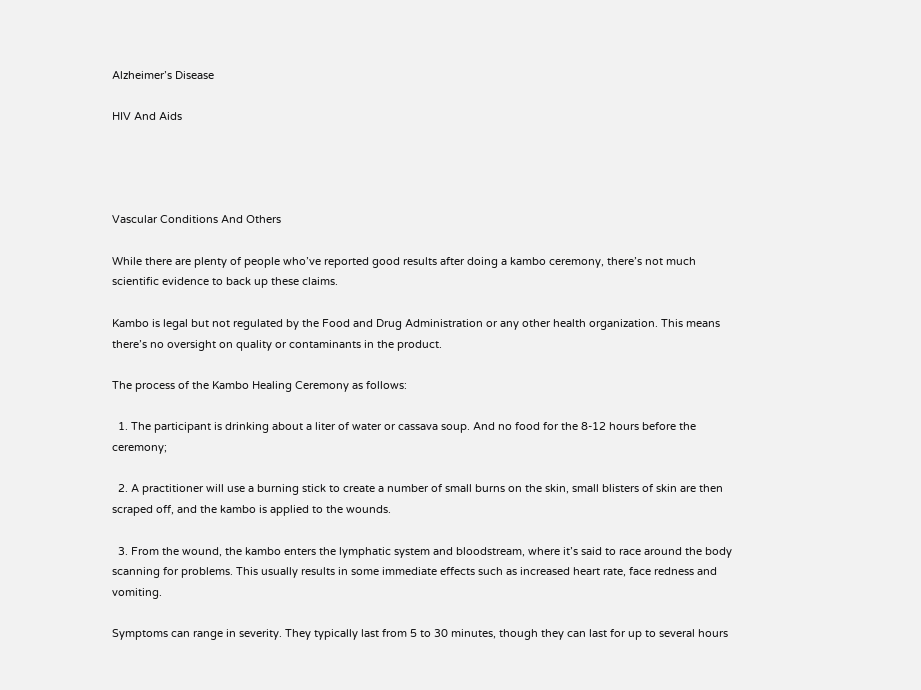Alzheimer’s Disease

HIV And Aids




Vascular Conditions And Others

While there are plenty of people who’ve reported good results after doing a kambo ceremony, there’s not much scientific evidence to back up these claims.

Kambo is legal but not regulated by the Food and Drug Administration or any other health organization. This means there’s no oversight on quality or contaminants in the product.

The process of the Kambo Healing Ceremony as follows:

  1. The participant is drinking about a liter of water or cassava soup. And no food for the 8-12 hours before the ceremony;

  2. A practitioner will use a burning stick to create a number of small burns on the skin, small blisters of skin are then scraped off, and the kambo is applied to the wounds.

  3. From the wound, the kambo enters the lymphatic system and bloodstream, where it’s said to race around the body scanning for problems. This usually results in some immediate effects such as increased heart rate, face redness and vomiting.

Symptoms can range in severity. They typically last from 5 to 30 minutes, though they can last for up to several hours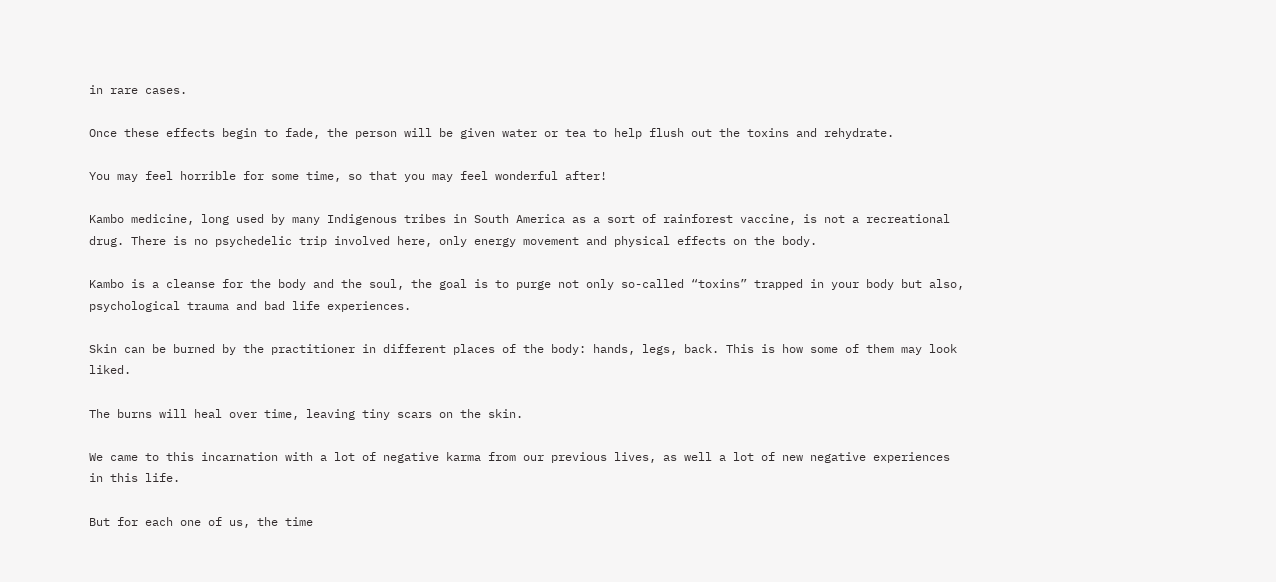in rare cases.

Once these effects begin to fade, the person will be given water or tea to help flush out the toxins and rehydrate.

You may feel horrible for some time, so that you may feel wonderful after!

Kambo medicine, long used by many Indigenous tribes in South America as a sort of rainforest vaccine, is not a recreational drug. There is no psychedelic trip involved here, only energy movement and physical effects on the body.

Kambo is a cleanse for the body and the soul, the goal is to purge not only so-called “toxins” trapped in your body but also, psychological trauma and bad life experiences.

Skin can be burned by the practitioner in different places of the body: hands, legs, back. This is how some of them may look liked.

The burns will heal over time, leaving tiny scars on the skin.

We came to this incarnation with a lot of negative karma from our previous lives, as well a lot of new negative experiences in this life.

But for each one of us, the time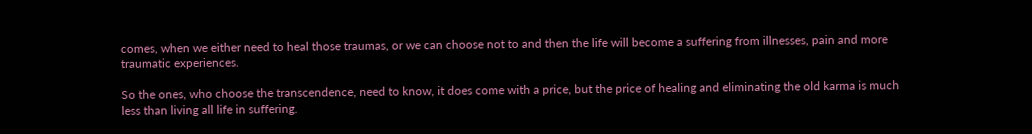comes, when we either need to heal those traumas, or we can choose not to and then the life will become a suffering from illnesses, pain and more traumatic experiences.

So the ones, who choose the transcendence, need to know, it does come with a price, but the price of healing and eliminating the old karma is much less than living all life in suffering.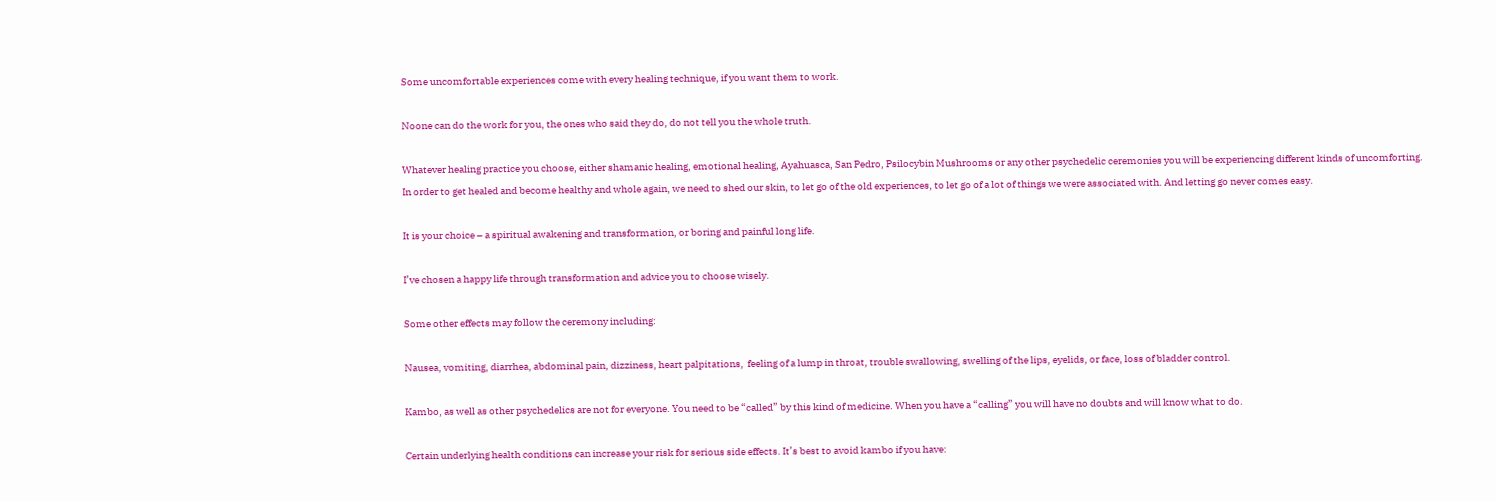Some uncomfortable experiences come with every healing technique, if you want them to work.

Noone can do the work for you, the ones who said they do, do not tell you the whole truth.

Whatever healing practice you choose, either shamanic healing, emotional healing, Ayahuasca, San Pedro, Psilocybin Mushrooms or any other psychedelic ceremonies you will be experiencing different kinds of uncomforting.
In order to get healed and become healthy and whole again, we need to shed our skin, to let go of the old experiences, to let go of a lot of things we were associated with. And letting go never comes easy.

It is your choice – a spiritual awakening and transformation, or boring and painful long life.

I’ve chosen a happy life through transformation and advice you to choose wisely.

Some other effects may follow the ceremony including:

Nausea, vomiting, diarrhea, abdominal pain, dizziness, heart palpitations,  feeling of a lump in throat, trouble swallowing, swelling of the lips, eyelids, or face, loss of bladder control.

Kambo, as well as other psychedelics are not for everyone. You need to be “called” by this kind of medicine. When you have a “calling” you will have no doubts and will know what to do.

Certain underlying health conditions can increase your risk for serious side effects. It’s best to avoid kambo if you have: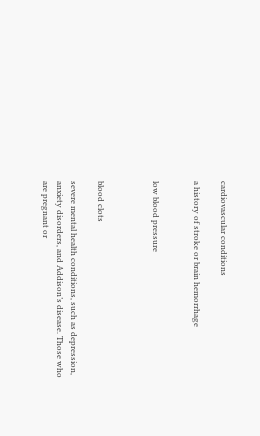cardiovascular conditions

a history of stroke or brain hemorrhage


low blood pressure



blood clots

severe mental health conditions, such as depression, anxiety disorders, and Addison’s disease. Those who are pregnant or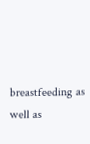breastfeeding as well as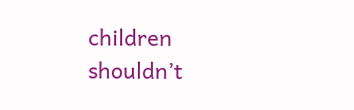children shouldn’t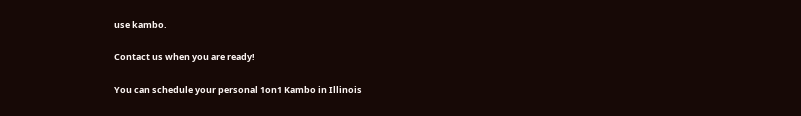use kambo.

Contact us when you are ready!

You can schedule your personal 1on1 Kambo in Illinois